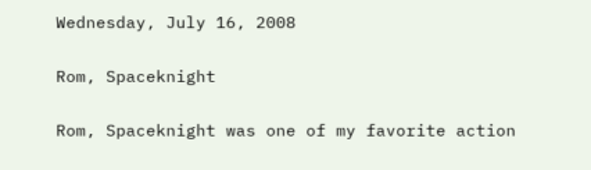Wednesday, July 16, 2008

Rom, Spaceknight

Rom, Spaceknight was one of my favorite action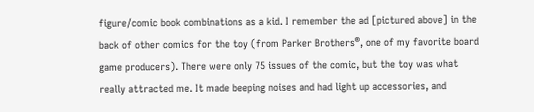figure/comic book combinations as a kid. I remember the ad [pictured above] in the back of other comics for the toy (from Parker Brothers®, one of my favorite board game producers). There were only 75 issues of the comic, but the toy was what really attracted me. It made beeping noises and had light up accessories, and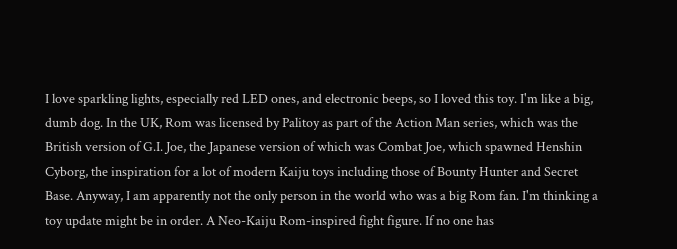I love sparkling lights, especially red LED ones, and electronic beeps, so I loved this toy. I'm like a big, dumb dog. In the UK, Rom was licensed by Palitoy as part of the Action Man series, which was the British version of G.I. Joe, the Japanese version of which was Combat Joe, which spawned Henshin Cyborg, the inspiration for a lot of modern Kaiju toys including those of Bounty Hunter and Secret Base. Anyway, I am apparently not the only person in the world who was a big Rom fan. I'm thinking a toy update might be in order. A Neo-Kaiju Rom-inspired fight figure. If no one has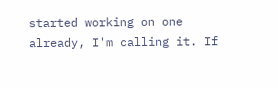started working on one already, I'm calling it. If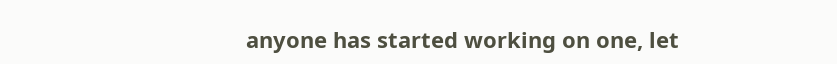anyone has started working on one, let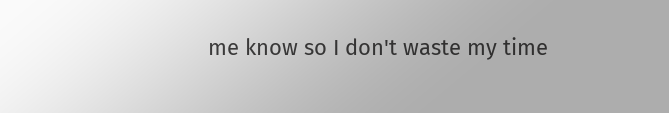me know so I don't waste my time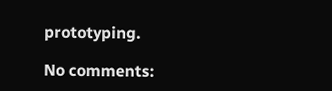prototyping.

No comments: